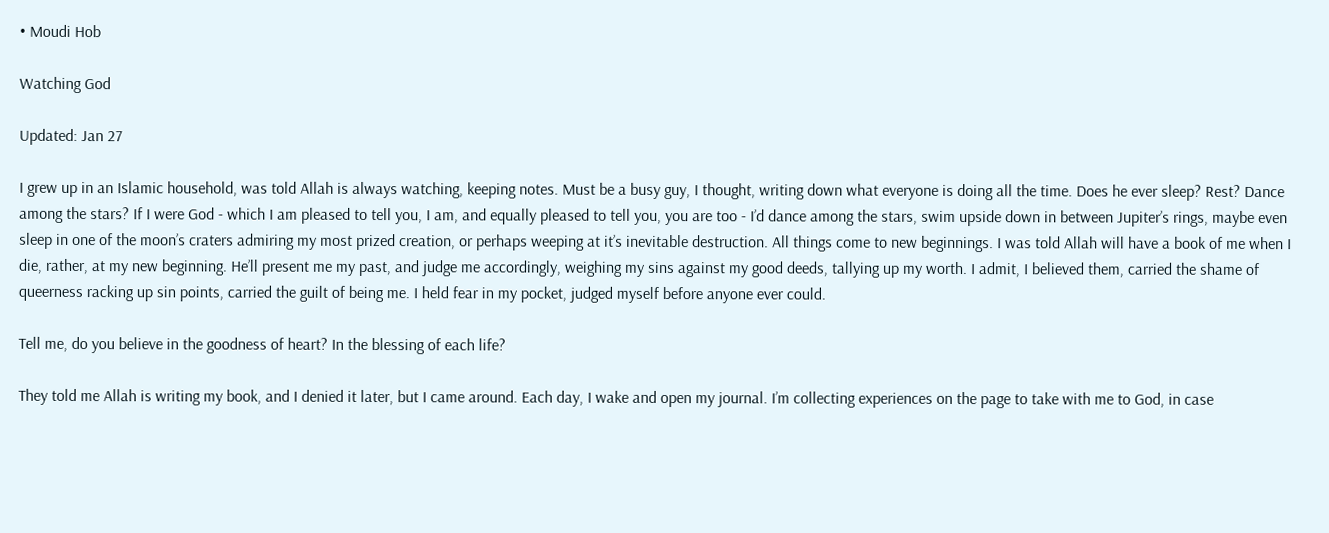• Moudi Hob

Watching God

Updated: Jan 27

I grew up in an Islamic household, was told Allah is always watching, keeping notes. Must be a busy guy, I thought, writing down what everyone is doing all the time. Does he ever sleep? Rest? Dance among the stars? If I were God - which I am pleased to tell you, I am, and equally pleased to tell you, you are too - I’d dance among the stars, swim upside down in between Jupiter’s rings, maybe even sleep in one of the moon’s craters admiring my most prized creation, or perhaps weeping at it’s inevitable destruction. All things come to new beginnings. I was told Allah will have a book of me when I die, rather, at my new beginning. He’ll present me my past, and judge me accordingly, weighing my sins against my good deeds, tallying up my worth. I admit, I believed them, carried the shame of queerness racking up sin points, carried the guilt of being me. I held fear in my pocket, judged myself before anyone ever could.

Tell me, do you believe in the goodness of heart? In the blessing of each life?

They told me Allah is writing my book, and I denied it later, but I came around. Each day, I wake and open my journal. I’m collecting experiences on the page to take with me to God, in case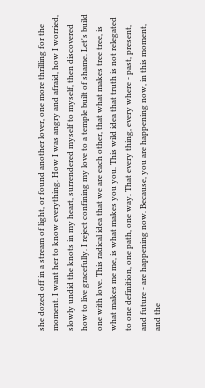she dozed off in a stream of light, or found another lover, one more thrilling for the moment. I want her to know everything. How I was angry and afraid, how I worried, slowly undid the knots in my heart, surrendered myself to myself, then discovered how to live gracefully. I reject confining my love to a temple built of shame. Let's build one with love. This radical idea that we are each other, that what makes tree tree, is what makes me me, is what makes you you. This wild idea that truth is not relegated to one definition, one path, one way. That every thing, every where - past, present, and future - are happening now. Because, you are happening now, in this moment, and the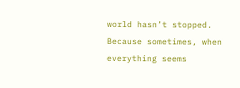world hasn’t stopped. Because sometimes, when everything seems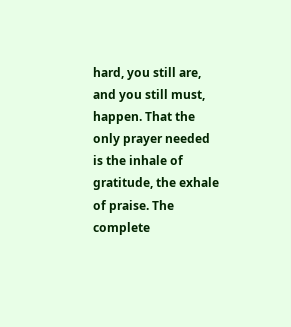hard, you still are, and you still must, happen. That the only prayer needed is the inhale of gratitude, the exhale of praise. The complete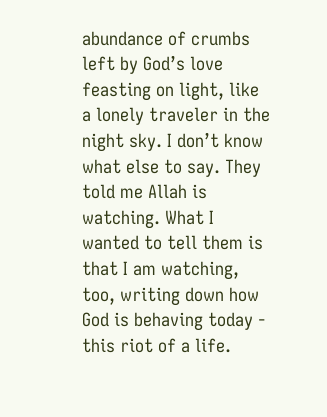abundance of crumbs left by God’s love feasting on light, like a lonely traveler in the night sky. I don’t know what else to say. They told me Allah is watching. What I wanted to tell them is that I am watching, too, writing down how God is behaving today - this riot of a life.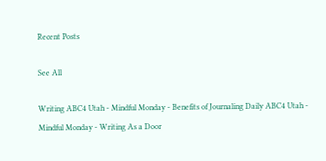Recent Posts

See All

Writing ABC4 Utah - Mindful Monday - Benefits of Journaling Daily ABC4 Utah - Mindful Monday - Writing As a Door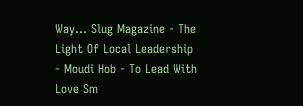Way... Slug Magazine - The Light Of Local Leadership - Moudi Hob - To Lead With Love Sm